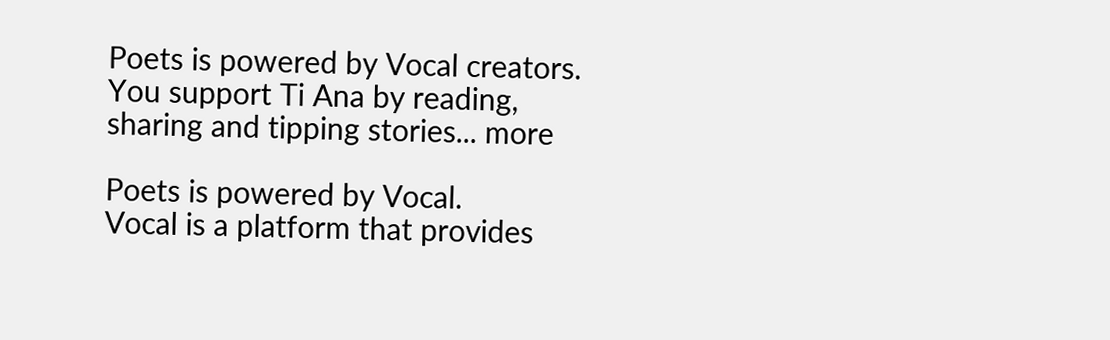Poets is powered by Vocal creators. You support Ti Ana by reading, sharing and tipping stories... more

Poets is powered by Vocal.
Vocal is a platform that provides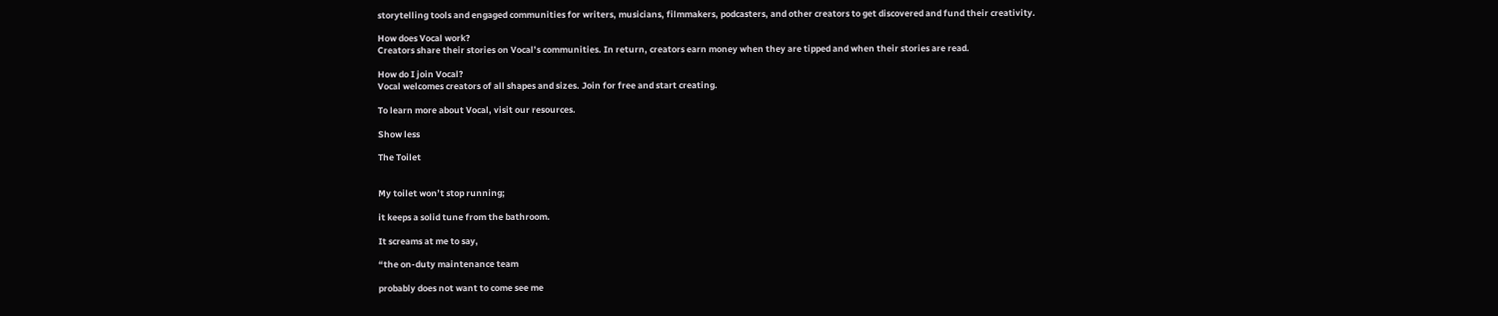storytelling tools and engaged communities for writers, musicians, filmmakers, podcasters, and other creators to get discovered and fund their creativity.

How does Vocal work?
Creators share their stories on Vocal’s communities. In return, creators earn money when they are tipped and when their stories are read.

How do I join Vocal?
Vocal welcomes creators of all shapes and sizes. Join for free and start creating.

To learn more about Vocal, visit our resources.

Show less

The Toilet


My toilet won’t stop running;

it keeps a solid tune from the bathroom.

It screams at me to say,

“the on-duty maintenance team

probably does not want to come see me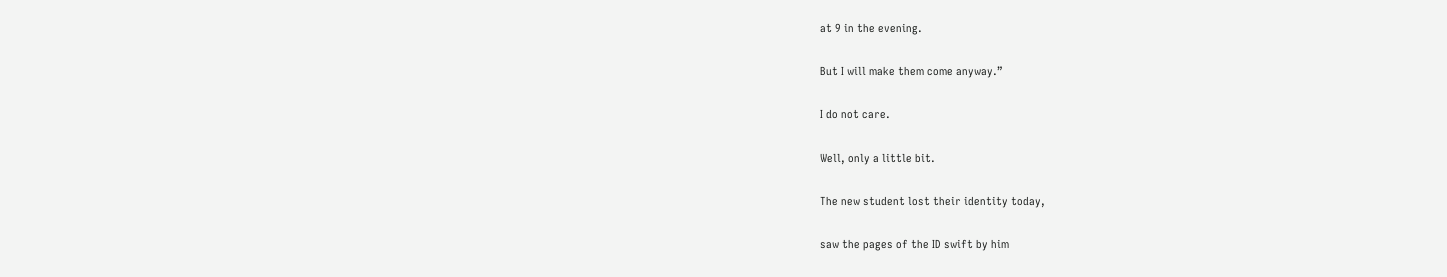at 9 in the evening.

But I will make them come anyway.”

I do not care.

Well, only a little bit.

The new student lost their identity today,

saw the pages of the ID swift by him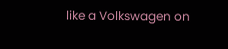like a Volkswagen on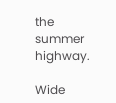the summer highway.

Wide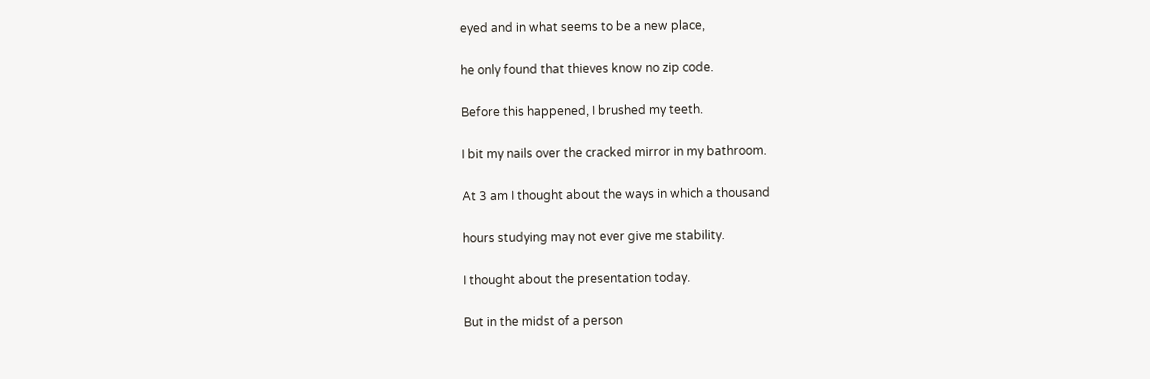eyed and in what seems to be a new place,

he only found that thieves know no zip code.

Before this happened, I brushed my teeth.

I bit my nails over the cracked mirror in my bathroom.

At 3 am I thought about the ways in which a thousand

hours studying may not ever give me stability.

I thought about the presentation today.

But in the midst of a person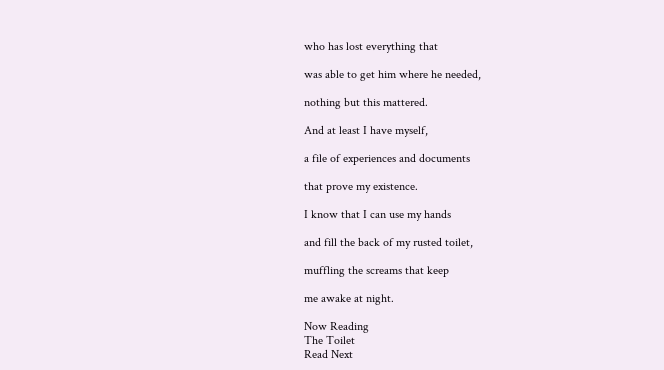who has lost everything that

was able to get him where he needed,

nothing but this mattered.

And at least I have myself,

a file of experiences and documents

that prove my existence.

I know that I can use my hands

and fill the back of my rusted toilet,

muffling the screams that keep

me awake at night.

Now Reading
The Toilet
Read Next